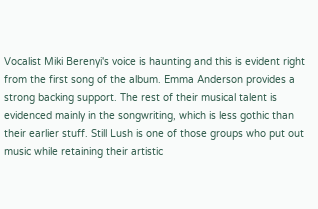Vocalist Miki Berenyi's voice is haunting and this is evident right from the first song of the album. Emma Anderson provides a strong backing support. The rest of their musical talent is evidenced mainly in the songwriting, which is less gothic than their earlier stuff. Still Lush is one of those groups who put out music while retaining their artistic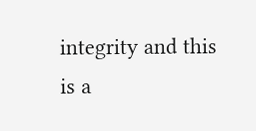integrity and this is a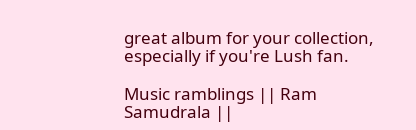great album for your collection, especially if you're Lush fan.

Music ramblings || Ram Samudrala ||